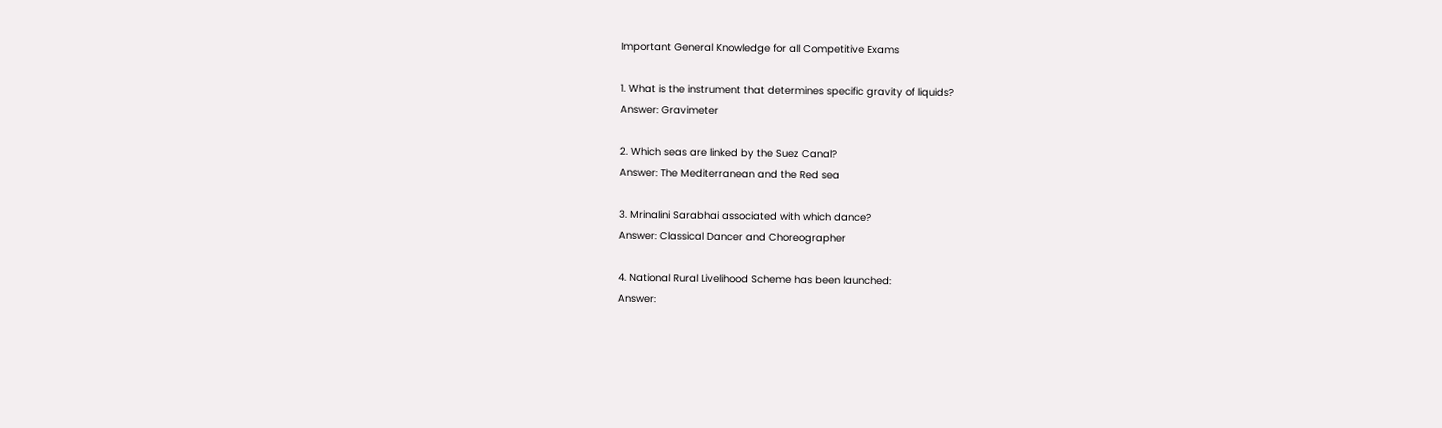Important General Knowledge for all Competitive Exams

1. What is the instrument that determines specific gravity of liquids?
Answer: Gravimeter

2. Which seas are linked by the Suez Canal?
Answer: The Mediterranean and the Red sea

3. Mrinalini Sarabhai associated with which dance?
Answer: Classical Dancer and Choreographer

4. National Rural Livelihood Scheme has been launched:
Answer: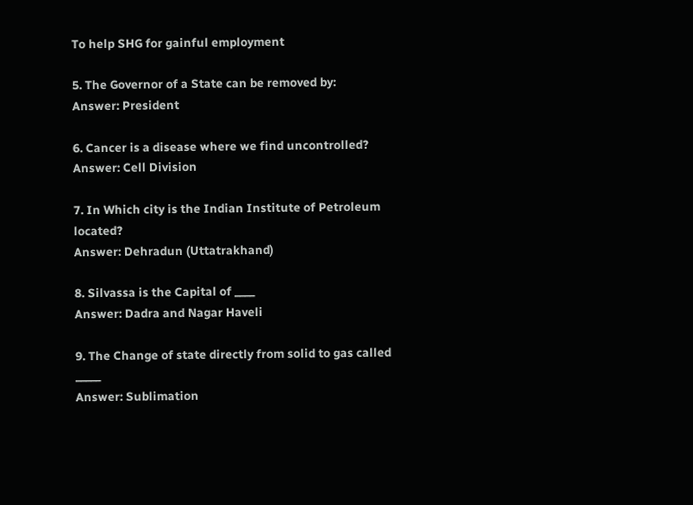To help SHG for gainful employment

5. The Governor of a State can be removed by:
Answer: President

6. Cancer is a disease where we find uncontrolled?
Answer: Cell Division

7. In Which city is the Indian Institute of Petroleum located?
Answer: Dehradun (Uttatrakhand)

8. Silvassa is the Capital of ____
Answer: Dadra and Nagar Haveli

9. The Change of state directly from solid to gas called _____
Answer: Sublimation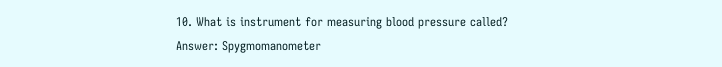10. What is instrument for measuring blood pressure called?
Answer: Spygmomanometer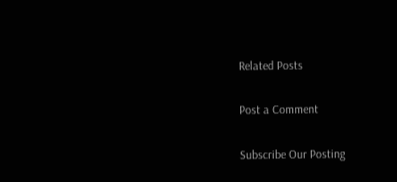Related Posts

Post a Comment

Subscribe Our Posting